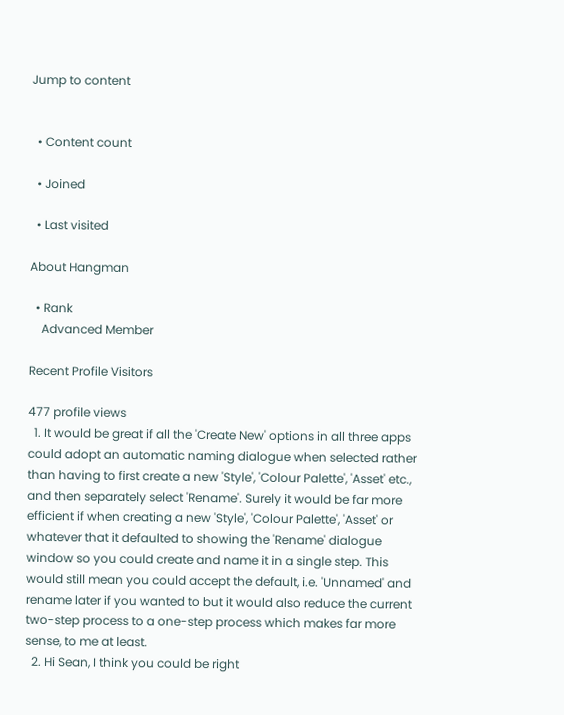Jump to content


  • Content count

  • Joined

  • Last visited

About Hangman

  • Rank
    Advanced Member

Recent Profile Visitors

477 profile views
  1. It would be great if all the 'Create New' options in all three apps could adopt an automatic naming dialogue when selected rather than having to first create a new 'Style', 'Colour Palette', 'Asset' etc., and then separately select 'Rename'. Surely it would be far more efficient if when creating a new 'Style', 'Colour Palette', 'Asset' or whatever that it defaulted to showing the 'Rename' dialogue window so you could create and name it in a single step. This would still mean you could accept the default, i.e. 'Unnamed' and rename later if you wanted to but it would also reduce the current two-step process to a one-step process which makes far more sense, to me at least.
  2. Hi Sean, I think you could be right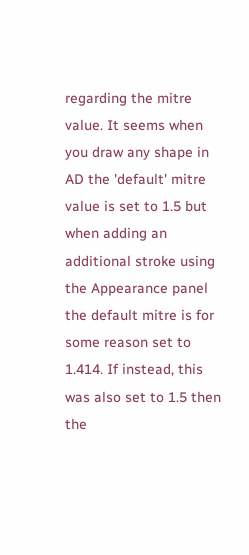regarding the mitre value. It seems when you draw any shape in AD the 'default' mitre value is set to 1.5 but when adding an additional stroke using the Appearance panel the default mitre is for some reason set to 1.414. If instead, this was also set to 1.5 then the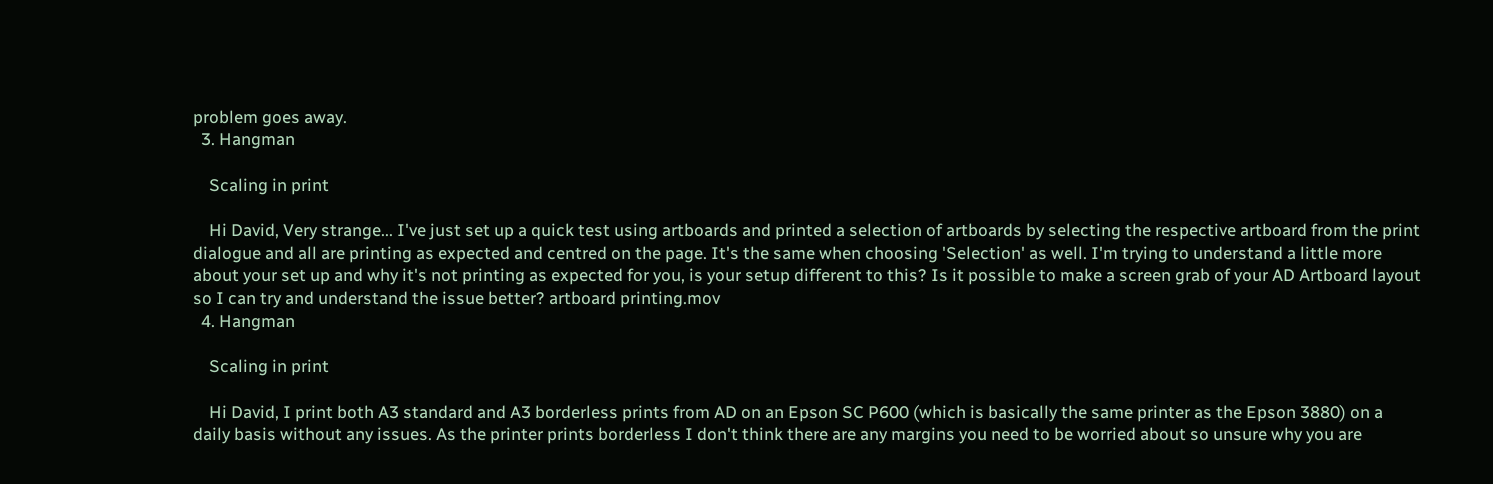problem goes away.
  3. Hangman

    Scaling in print

    Hi David, Very strange... I've just set up a quick test using artboards and printed a selection of artboards by selecting the respective artboard from the print dialogue and all are printing as expected and centred on the page. It's the same when choosing 'Selection' as well. I'm trying to understand a little more about your set up and why it's not printing as expected for you, is your setup different to this? Is it possible to make a screen grab of your AD Artboard layout so I can try and understand the issue better? artboard printing.mov
  4. Hangman

    Scaling in print

    Hi David, I print both A3 standard and A3 borderless prints from AD on an Epson SC P600 (which is basically the same printer as the Epson 3880) on a daily basis without any issues. As the printer prints borderless I don't think there are any margins you need to be worried about so unsure why you are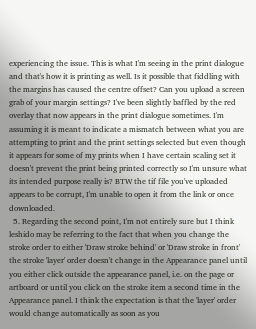experiencing the issue. This is what I'm seeing in the print dialogue and that's how it is printing as well. Is it possible that fiddling with the margins has caused the centre offset? Can you upload a screen grab of your margin settings? I've been slightly baffled by the red overlay that now appears in the print dialogue sometimes. I'm assuming it is meant to indicate a mismatch between what you are attempting to print and the print settings selected but even though it appears for some of my prints when I have certain scaling set it doesn't prevent the print being printed correctly so I'm unsure what its intended purpose really is? BTW the tif file you've uploaded appears to be corrupt, I'm unable to open it from the link or once downloaded.
  5. Regarding the second point, I'm not entirely sure but I think leshido may be referring to the fact that when you change the stroke order to either 'Draw stroke behind' or 'Draw stroke in front' the stroke 'layer' order doesn't change in the Appearance panel until you either click outside the appearance panel, i.e. on the page or artboard or until you click on the stroke item a second time in the Appearance panel. I think the expectation is that the 'layer' order would change automatically as soon as you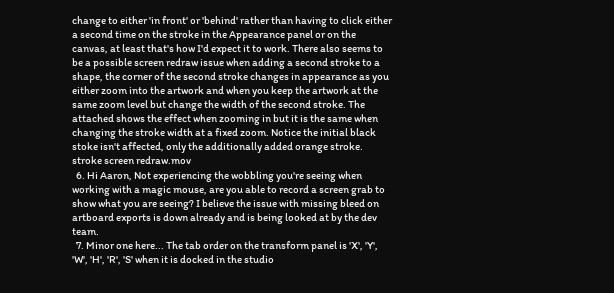change to either 'in front' or 'behind' rather than having to click either a second time on the stroke in the Appearance panel or on the canvas, at least that's how I'd expect it to work. There also seems to be a possible screen redraw issue when adding a second stroke to a shape, the corner of the second stroke changes in appearance as you either zoom into the artwork and when you keep the artwork at the same zoom level but change the width of the second stroke. The attached shows the effect when zooming in but it is the same when changing the stroke width at a fixed zoom. Notice the initial black stoke isn't affected, only the additionally added orange stroke. stroke screen redraw.mov
  6. Hi Aaron, Not experiencing the wobbling you're seeing when working with a magic mouse, are you able to record a screen grab to show what you are seeing? I believe the issue with missing bleed on artboard exports is down already and is being looked at by the dev team.
  7. Minor one here... The tab order on the transform panel is 'X', 'Y', 'W', 'H', 'R', 'S' when it is docked in the studio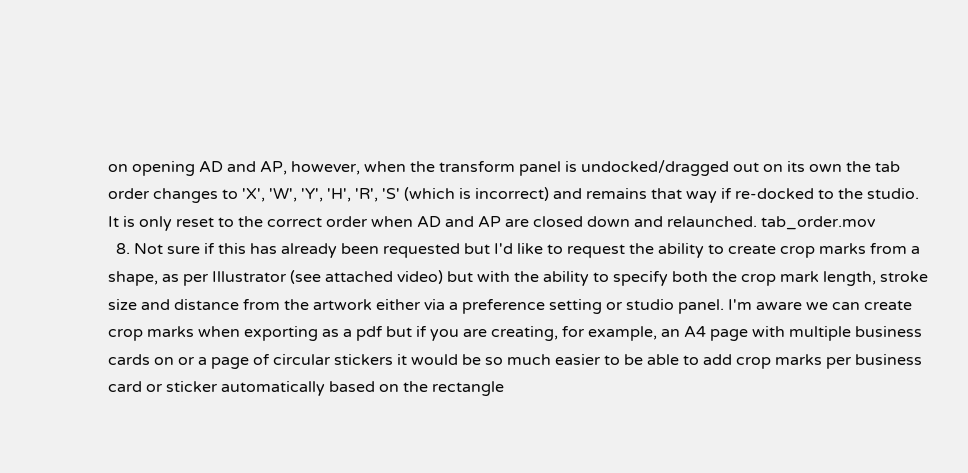on opening AD and AP, however, when the transform panel is undocked/dragged out on its own the tab order changes to 'X', 'W', 'Y', 'H', 'R', 'S' (which is incorrect) and remains that way if re-docked to the studio. It is only reset to the correct order when AD and AP are closed down and relaunched. tab_order.mov
  8. Not sure if this has already been requested but I'd like to request the ability to create crop marks from a shape, as per Illustrator (see attached video) but with the ability to specify both the crop mark length, stroke size and distance from the artwork either via a preference setting or studio panel. I'm aware we can create crop marks when exporting as a pdf but if you are creating, for example, an A4 page with multiple business cards on or a page of circular stickers it would be so much easier to be able to add crop marks per business card or sticker automatically based on the rectangle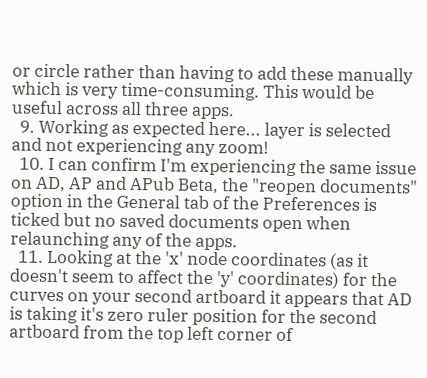or circle rather than having to add these manually which is very time-consuming. This would be useful across all three apps.
  9. Working as expected here... layer is selected and not experiencing any zoom!
  10. I can confirm I'm experiencing the same issue on AD, AP and APub Beta, the "reopen documents" option in the General tab of the Preferences is ticked but no saved documents open when relaunching any of the apps.
  11. Looking at the 'x' node coordinates (as it doesn't seem to affect the 'y' coordinates) for the curves on your second artboard it appears that AD is taking it's zero ruler position for the second artboard from the top left corner of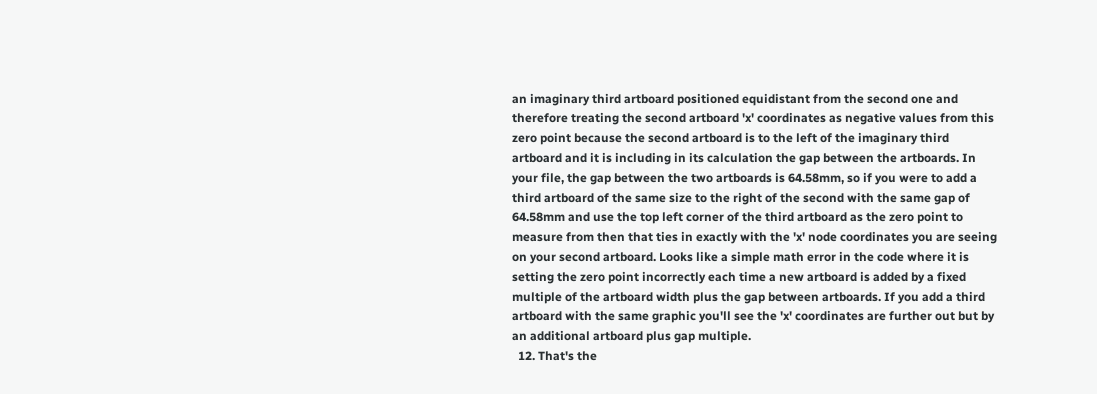an imaginary third artboard positioned equidistant from the second one and therefore treating the second artboard 'x' coordinates as negative values from this zero point because the second artboard is to the left of the imaginary third artboard and it is including in its calculation the gap between the artboards. In your file, the gap between the two artboards is 64.58mm, so if you were to add a third artboard of the same size to the right of the second with the same gap of 64.58mm and use the top left corner of the third artboard as the zero point to measure from then that ties in exactly with the 'x' node coordinates you are seeing on your second artboard. Looks like a simple math error in the code where it is setting the zero point incorrectly each time a new artboard is added by a fixed multiple of the artboard width plus the gap between artboards. If you add a third artboard with the same graphic you'll see the 'x' coordinates are further out but by an additional artboard plus gap multiple.
  12. That's the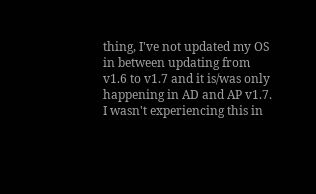thing, I've not updated my OS in between updating from v1.6 to v1.7 and it is/was only happening in AD and AP v1.7. I wasn't experiencing this in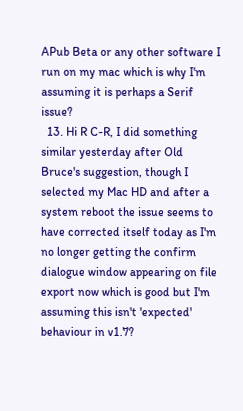APub Beta or any other software I run on my mac which is why I'm assuming it is perhaps a Serif issue?
  13. Hi R C-R, I did something similar yesterday after Old Bruce's suggestion, though I selected my Mac HD and after a system reboot the issue seems to have corrected itself today as I'm no longer getting the confirm dialogue window appearing on file export now which is good but I'm assuming this isn't 'expected' behaviour in v1.7?